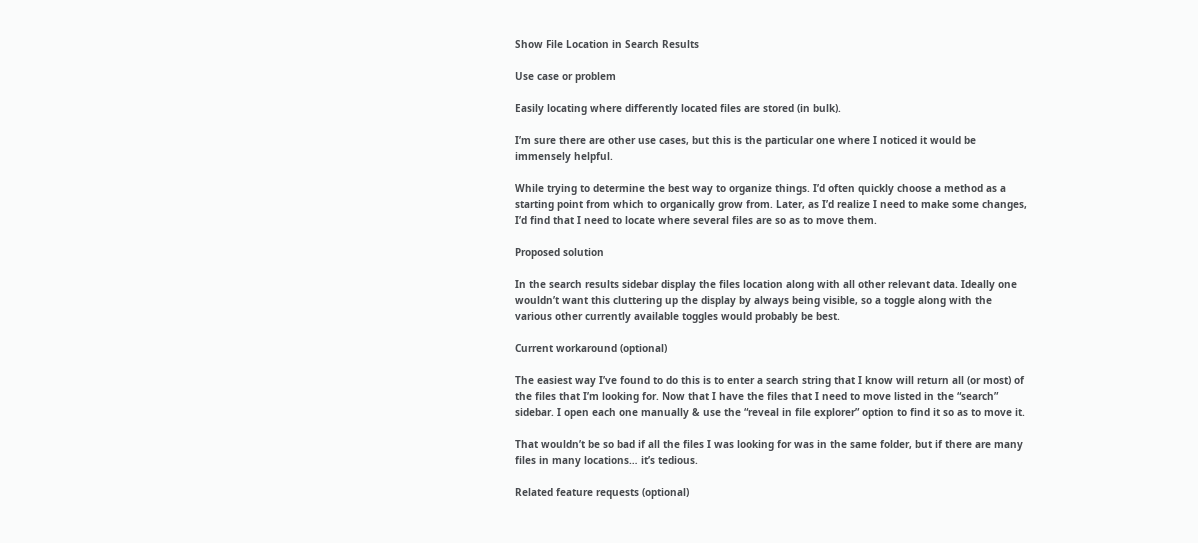Show File Location in Search Results

Use case or problem

Easily locating where differently located files are stored (in bulk).

I’m sure there are other use cases, but this is the particular one where I noticed it would be immensely helpful.

While trying to determine the best way to organize things. I’d often quickly choose a method as a starting point from which to organically grow from. Later, as I’d realize I need to make some changes, I’d find that I need to locate where several files are so as to move them.

Proposed solution

In the search results sidebar display the files location along with all other relevant data. Ideally one wouldn’t want this cluttering up the display by always being visible, so a toggle along with the various other currently available toggles would probably be best.

Current workaround (optional)

The easiest way I’ve found to do this is to enter a search string that I know will return all (or most) of the files that I’m looking for. Now that I have the files that I need to move listed in the “search” sidebar. I open each one manually & use the “reveal in file explorer” option to find it so as to move it.

That wouldn’t be so bad if all the files I was looking for was in the same folder, but if there are many files in many locations… it’s tedious.

Related feature requests (optional)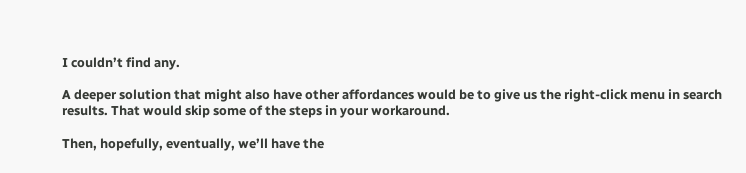I couldn’t find any.

A deeper solution that might also have other affordances would be to give us the right-click menu in search results. That would skip some of the steps in your workaround.

Then, hopefully, eventually, we’ll have the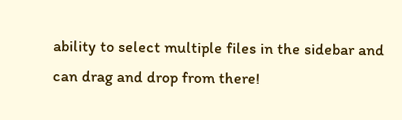ability to select multiple files in the sidebar and can drag and drop from there!